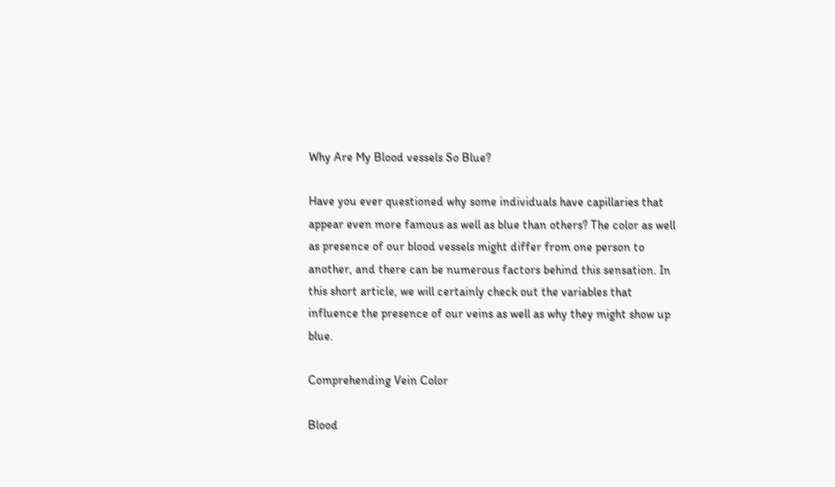Why Are My Blood vessels So Blue?

Have you ever questioned why some individuals have capillaries that appear even more famous as well as blue than others? The color as well as presence of our blood vessels might differ from one person to another, and there can be numerous factors behind this sensation. In this short article, we will certainly check out the variables that influence the presence of our veins as well as why they might show up blue.

Comprehending Vein Color

Blood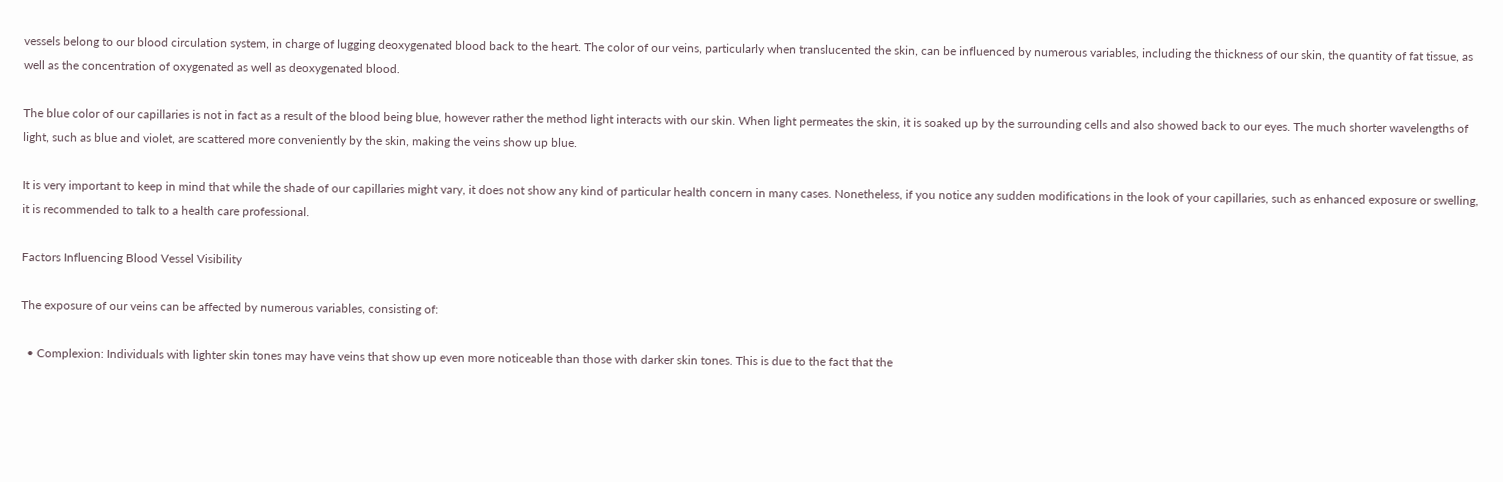vessels belong to our blood circulation system, in charge of lugging deoxygenated blood back to the heart. The color of our veins, particularly when translucented the skin, can be influenced by numerous variables, including the thickness of our skin, the quantity of fat tissue, as well as the concentration of oxygenated as well as deoxygenated blood.

The blue color of our capillaries is not in fact as a result of the blood being blue, however rather the method light interacts with our skin. When light permeates the skin, it is soaked up by the surrounding cells and also showed back to our eyes. The much shorter wavelengths of light, such as blue and violet, are scattered more conveniently by the skin, making the veins show up blue.

It is very important to keep in mind that while the shade of our capillaries might vary, it does not show any kind of particular health concern in many cases. Nonetheless, if you notice any sudden modifications in the look of your capillaries, such as enhanced exposure or swelling, it is recommended to talk to a health care professional.

Factors Influencing Blood Vessel Visibility

The exposure of our veins can be affected by numerous variables, consisting of:

  • Complexion: Individuals with lighter skin tones may have veins that show up even more noticeable than those with darker skin tones. This is due to the fact that the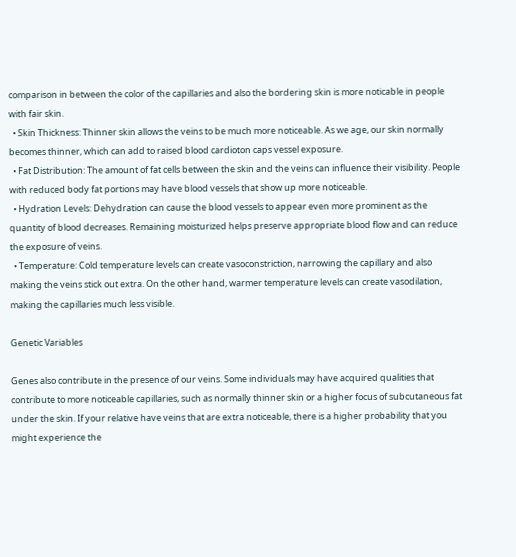comparison in between the color of the capillaries and also the bordering skin is more noticable in people with fair skin.
  • Skin Thickness: Thinner skin allows the veins to be much more noticeable. As we age, our skin normally becomes thinner, which can add to raised blood cardioton caps vessel exposure.
  • Fat Distribution: The amount of fat cells between the skin and the veins can influence their visibility. People with reduced body fat portions may have blood vessels that show up more noticeable.
  • Hydration Levels: Dehydration can cause the blood vessels to appear even more prominent as the quantity of blood decreases. Remaining moisturized helps preserve appropriate blood flow and can reduce the exposure of veins.
  • Temperature: Cold temperature levels can create vasoconstriction, narrowing the capillary and also making the veins stick out extra. On the other hand, warmer temperature levels can create vasodilation, making the capillaries much less visible.

Genetic Variables

Genes also contribute in the presence of our veins. Some individuals may have acquired qualities that contribute to more noticeable capillaries, such as normally thinner skin or a higher focus of subcutaneous fat under the skin. If your relative have veins that are extra noticeable, there is a higher probability that you might experience the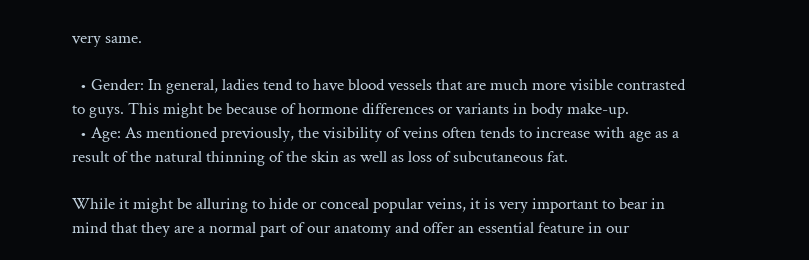very same.

  • Gender: In general, ladies tend to have blood vessels that are much more visible contrasted to guys. This might be because of hormone differences or variants in body make-up.
  • Age: As mentioned previously, the visibility of veins often tends to increase with age as a result of the natural thinning of the skin as well as loss of subcutaneous fat.

While it might be alluring to hide or conceal popular veins, it is very important to bear in mind that they are a normal part of our anatomy and offer an essential feature in our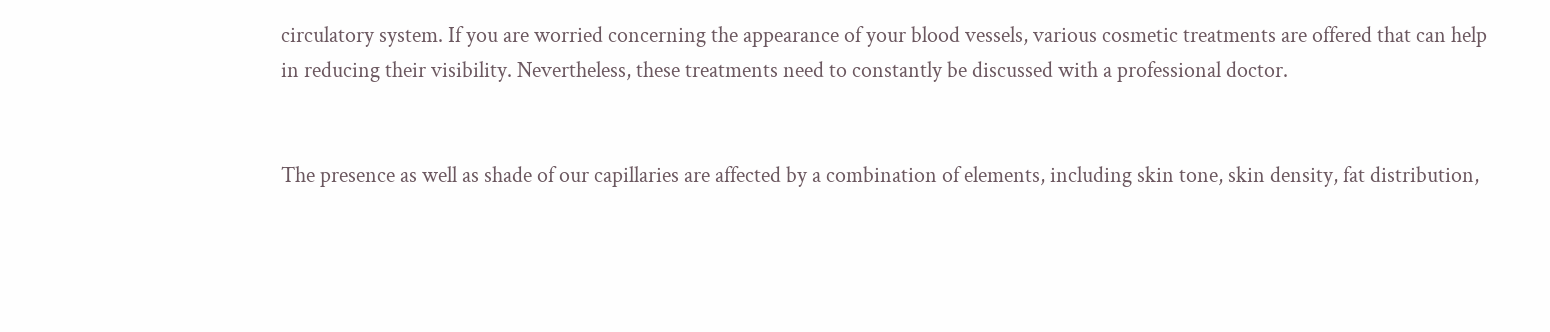circulatory system. If you are worried concerning the appearance of your blood vessels, various cosmetic treatments are offered that can help in reducing their visibility. Nevertheless, these treatments need to constantly be discussed with a professional doctor.


The presence as well as shade of our capillaries are affected by a combination of elements, including skin tone, skin density, fat distribution,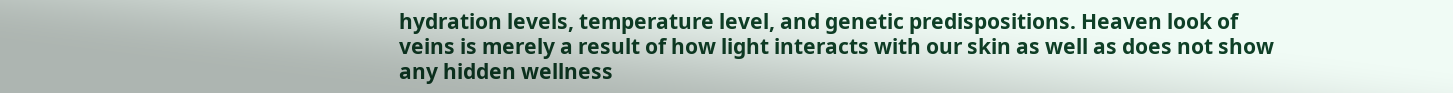hydration levels, temperature level, and genetic predispositions. Heaven look of veins is merely a result of how light interacts with our skin as well as does not show any hidden wellness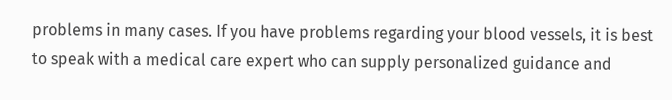problems in many cases. If you have problems regarding your blood vessels, it is best to speak with a medical care expert who can supply personalized guidance and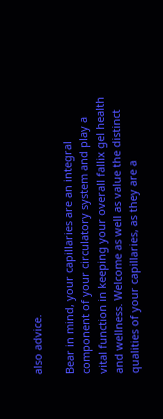also advice.

Bear in mind, your capillaries are an integral component of your circulatory system and play a vital function in keeping your overall fallix gel health and wellness. Welcome as well as value the distinct qualities of your capillaries, as they are a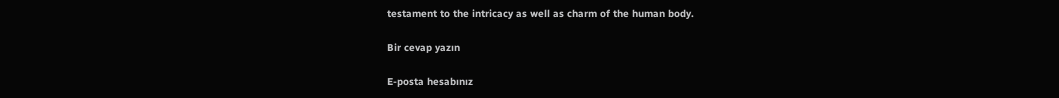testament to the intricacy as well as charm of the human body.

Bir cevap yazın

E-posta hesabınız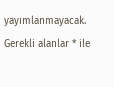yayımlanmayacak. Gerekli alanlar * ile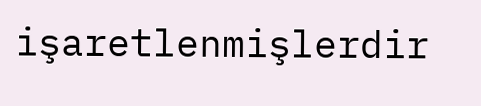işaretlenmişlerdir